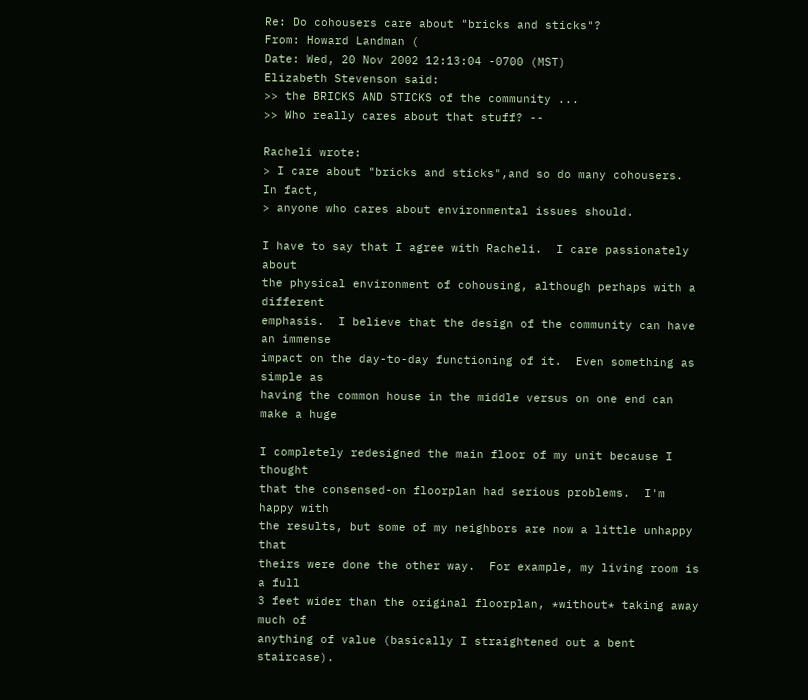Re: Do cohousers care about "bricks and sticks"?
From: Howard Landman (
Date: Wed, 20 Nov 2002 12:13:04 -0700 (MST)
Elizabeth Stevenson said:
>> the BRICKS AND STICKS of the community ...
>> Who really cares about that stuff? --

Racheli wrote:
> I care about "bricks and sticks",and so do many cohousers.  In fact,
> anyone who cares about environmental issues should.

I have to say that I agree with Racheli.  I care passionately about
the physical environment of cohousing, although perhaps with a different
emphasis.  I believe that the design of the community can have an immense
impact on the day-to-day functioning of it.  Even something as simple as
having the common house in the middle versus on one end can make a huge

I completely redesigned the main floor of my unit because I thought
that the consensed-on floorplan had serious problems.  I'm happy with
the results, but some of my neighbors are now a little unhappy that
theirs were done the other way.  For example, my living room is a full
3 feet wider than the original floorplan, *without* taking away much of
anything of value (basically I straightened out a bent staircase).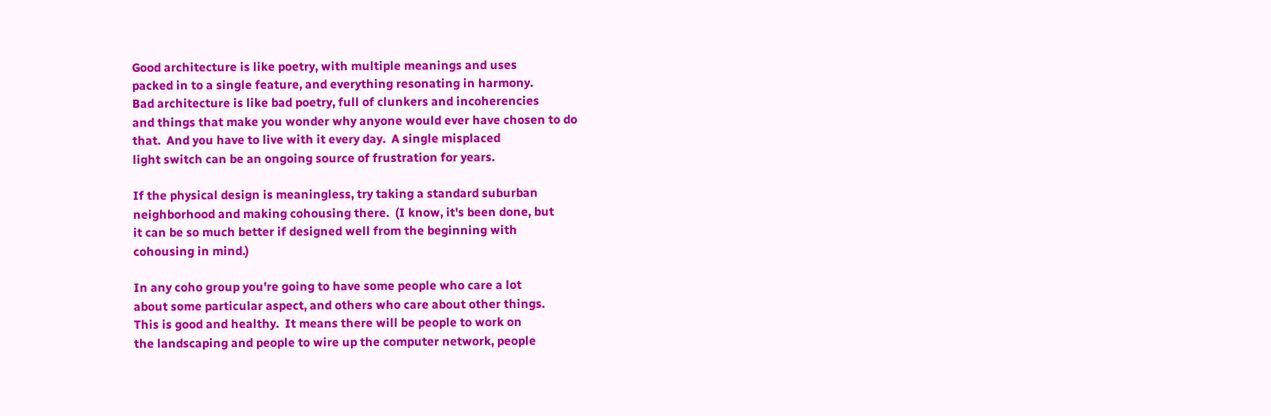Good architecture is like poetry, with multiple meanings and uses
packed in to a single feature, and everything resonating in harmony.
Bad architecture is like bad poetry, full of clunkers and incoherencies
and things that make you wonder why anyone would ever have chosen to do
that.  And you have to live with it every day.  A single misplaced
light switch can be an ongoing source of frustration for years.

If the physical design is meaningless, try taking a standard suburban
neighborhood and making cohousing there.  (I know, it's been done, but
it can be so much better if designed well from the beginning with
cohousing in mind.)

In any coho group you're going to have some people who care a lot
about some particular aspect, and others who care about other things.
This is good and healthy.  It means there will be people to work on
the landscaping and people to wire up the computer network, people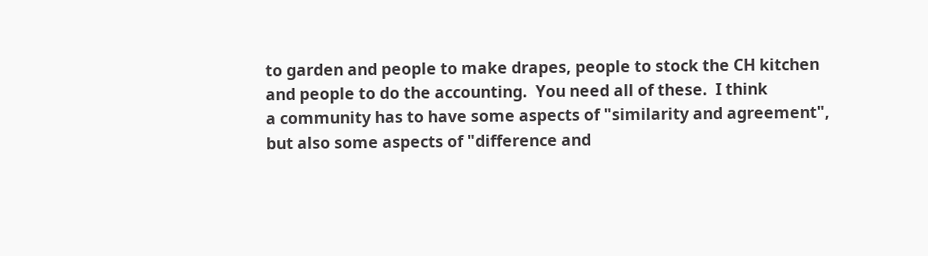to garden and people to make drapes, people to stock the CH kitchen
and people to do the accounting.  You need all of these.  I think
a community has to have some aspects of "similarity and agreement",
but also some aspects of "difference and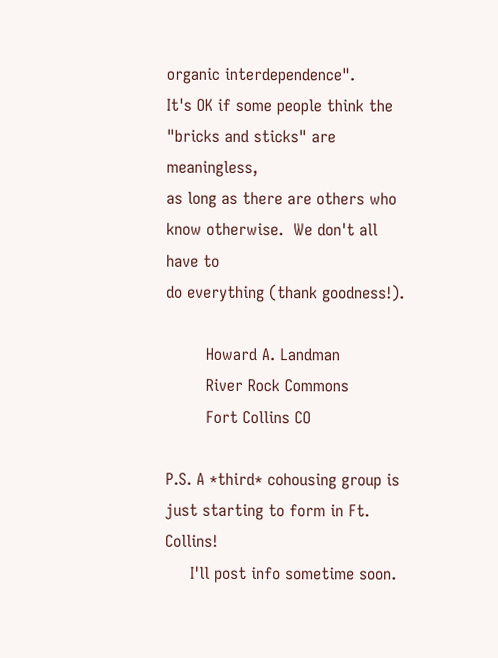organic interdependence".
It's OK if some people think the "bricks and sticks" are meaningless,
as long as there are others who know otherwise.  We don't all have to
do everything (thank goodness!).

        Howard A. Landman
        River Rock Commons
        Fort Collins CO

P.S. A *third* cohousing group is just starting to form in Ft. Collins!
     I'll post info sometime soon.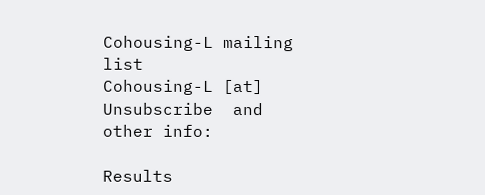Cohousing-L mailing list
Cohousing-L [at]  Unsubscribe  and other info:

Results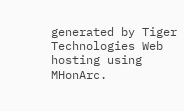generated by Tiger Technologies Web hosting using MHonArc.